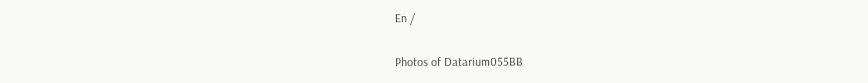En /

Photos of Datarium055BB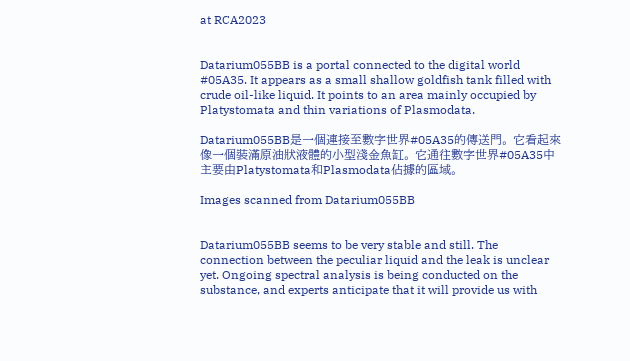at RCA2023


Datarium055BB is a portal connected to the digital world #05A35. It appears as a small shallow goldfish tank filled with crude oil-like liquid. It points to an area mainly occupied by Platystomata and thin variations of Plasmodata.

Datarium055BB是一個連接至數字世界#05A35的傳送門。 它看起來像一個裝滿原油狀液體的小型淺金魚缸。 它通往數字世界#05A35中主要由Platystomata和Plasmodata佔據的區域。

Images scanned from Datarium055BB


Datarium055BB seems to be very stable and still. The connection between the peculiar liquid and the leak is unclear yet. Ongoing spectral analysis is being conducted on the substance, and experts anticipate that it will provide us with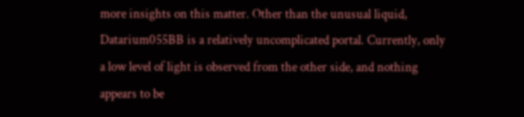more insights on this matter. Other than the unusual liquid, Datarium055BB is a relatively uncomplicated portal. Currently, only a low level of light is observed from the other side, and nothing appears to be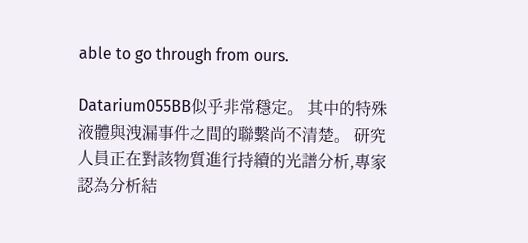able to go through from ours.

Datarium055BB似乎非常穩定。 其中的特殊液體與洩漏事件之間的聯繫尚不清楚。 研究人員正在對該物質進行持續的光譜分析,專家認為分析結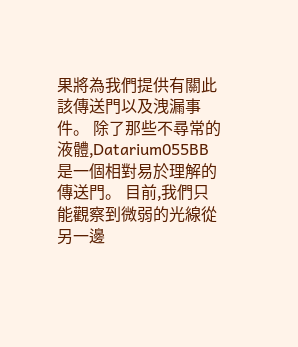果將為我們提供有關此該傳送門以及洩漏事件。 除了那些不尋常的液體,Datarium055BB是一個相對易於理解的傳送門。 目前,我們只能觀察到微弱的光線從另一邊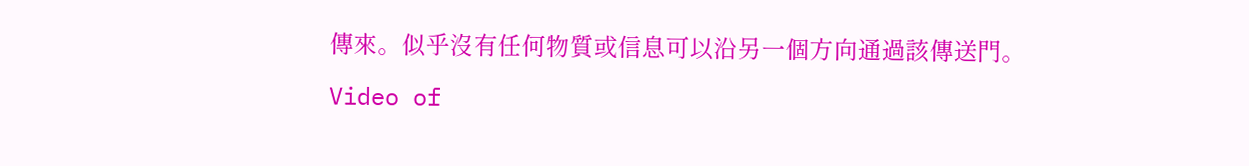傳來。似乎沒有任何物質或信息可以沿另一個方向通過該傳送門。

Video of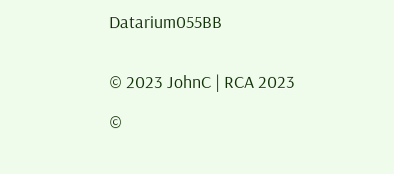Datarium055BB


© 2023 JohnC | RCA 2023

©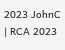2023 JohnC | RCA 2023